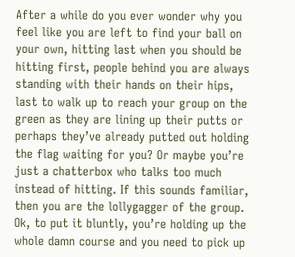After a while do you ever wonder why you feel like you are left to find your ball on your own, hitting last when you should be hitting first, people behind you are always standing with their hands on their hips, last to walk up to reach your group on the green as they are lining up their putts or perhaps they’ve already putted out holding the flag waiting for you? Or maybe you’re just a chatterbox who talks too much instead of hitting. If this sounds familiar, then you are the lollygagger of the group. Ok, to put it bluntly, you’re holding up the whole damn course and you need to pick up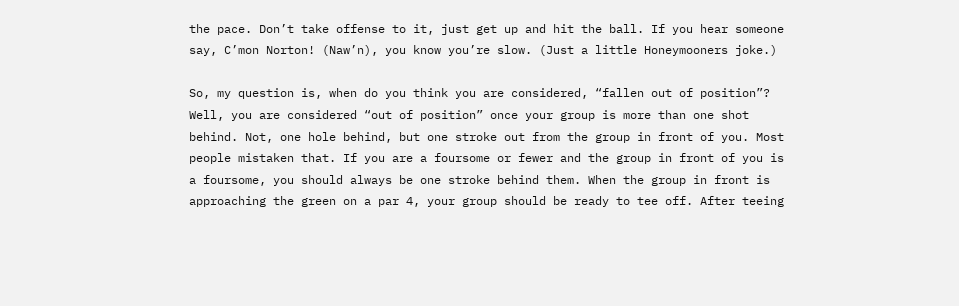the pace. Don’t take offense to it, just get up and hit the ball. If you hear someone say, C’mon Norton! (Naw’n), you know you’re slow. (Just a little Honeymooners joke.)

So, my question is, when do you think you are considered, “fallen out of position”? Well, you are considered “out of position” once your group is more than one shot behind. Not, one hole behind, but one stroke out from the group in front of you. Most people mistaken that. If you are a foursome or fewer and the group in front of you is a foursome, you should always be one stroke behind them. When the group in front is approaching the green on a par 4, your group should be ready to tee off. After teeing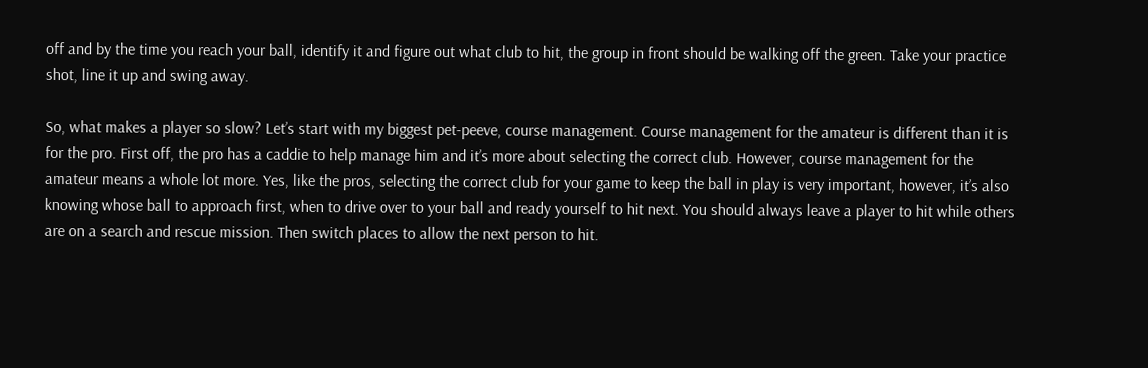off and by the time you reach your ball, identify it and figure out what club to hit, the group in front should be walking off the green. Take your practice shot, line it up and swing away.

So, what makes a player so slow? Let’s start with my biggest pet-peeve, course management. Course management for the amateur is different than it is for the pro. First off, the pro has a caddie to help manage him and it’s more about selecting the correct club. However, course management for the amateur means a whole lot more. Yes, like the pros, selecting the correct club for your game to keep the ball in play is very important, however, it’s also knowing whose ball to approach first, when to drive over to your ball and ready yourself to hit next. You should always leave a player to hit while others are on a search and rescue mission. Then switch places to allow the next person to hit.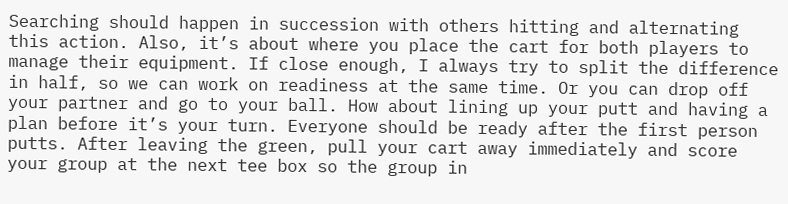Searching should happen in succession with others hitting and alternating this action. Also, it’s about where you place the cart for both players to manage their equipment. If close enough, I always try to split the difference in half, so we can work on readiness at the same time. Or you can drop off your partner and go to your ball. How about lining up your putt and having a plan before it’s your turn. Everyone should be ready after the first person putts. After leaving the green, pull your cart away immediately and score your group at the next tee box so the group in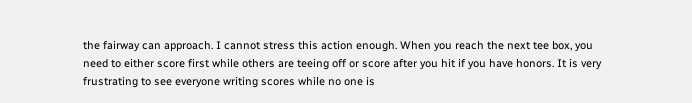the fairway can approach. I cannot stress this action enough. When you reach the next tee box, you need to either score first while others are teeing off or score after you hit if you have honors. It is very frustrating to see everyone writing scores while no one is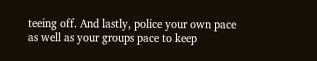teeing off. And lastly, police your own pace as well as your groups pace to keep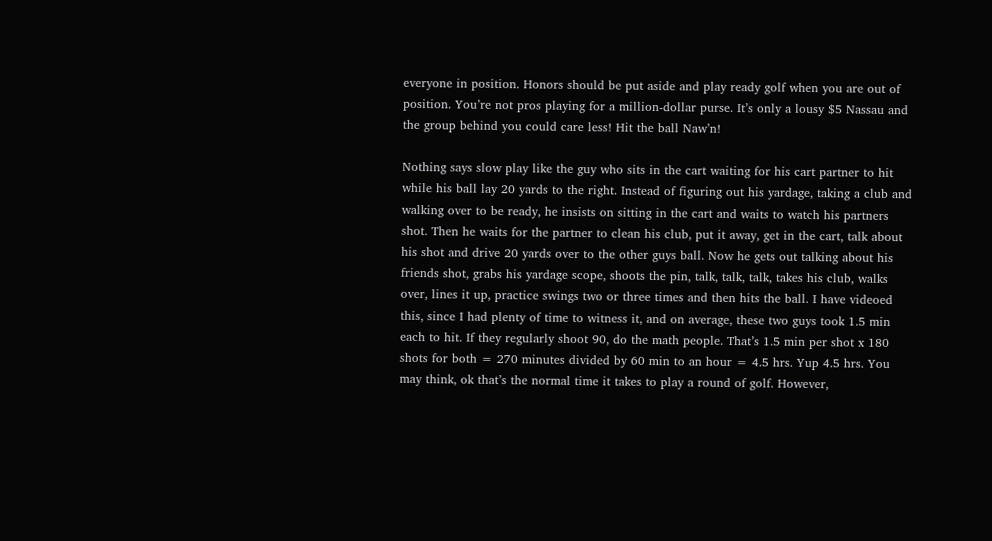everyone in position. Honors should be put aside and play ready golf when you are out of position. You’re not pros playing for a million-dollar purse. It’s only a lousy $5 Nassau and the group behind you could care less! Hit the ball Naw’n!

Nothing says slow play like the guy who sits in the cart waiting for his cart partner to hit while his ball lay 20 yards to the right. Instead of figuring out his yardage, taking a club and walking over to be ready, he insists on sitting in the cart and waits to watch his partners shot. Then he waits for the partner to clean his club, put it away, get in the cart, talk about his shot and drive 20 yards over to the other guys ball. Now he gets out talking about his friends shot, grabs his yardage scope, shoots the pin, talk, talk, talk, takes his club, walks over, lines it up, practice swings two or three times and then hits the ball. I have videoed this, since I had plenty of time to witness it, and on average, these two guys took 1.5 min each to hit. If they regularly shoot 90, do the math people. That’s 1.5 min per shot x 180 shots for both = 270 minutes divided by 60 min to an hour = 4.5 hrs. Yup 4.5 hrs. You may think, ok that’s the normal time it takes to play a round of golf. However,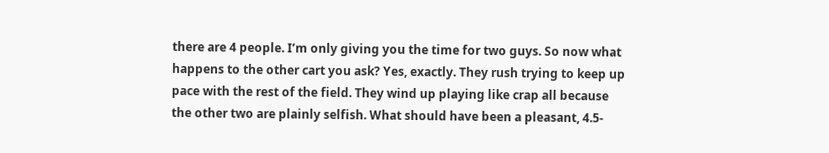there are 4 people. I’m only giving you the time for two guys. So now what happens to the other cart you ask? Yes, exactly. They rush trying to keep up pace with the rest of the field. They wind up playing like crap all because the other two are plainly selfish. What should have been a pleasant, 4.5-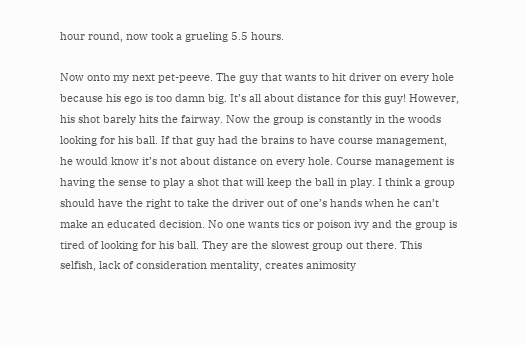hour round, now took a grueling 5.5 hours.

Now onto my next pet-peeve. The guy that wants to hit driver on every hole because his ego is too damn big. It’s all about distance for this guy! However, his shot barely hits the fairway. Now the group is constantly in the woods looking for his ball. If that guy had the brains to have course management, he would know it’s not about distance on every hole. Course management is having the sense to play a shot that will keep the ball in play. I think a group should have the right to take the driver out of one’s hands when he can’t make an educated decision. No one wants tics or poison ivy and the group is tired of looking for his ball. They are the slowest group out there. This selfish, lack of consideration mentality, creates animosity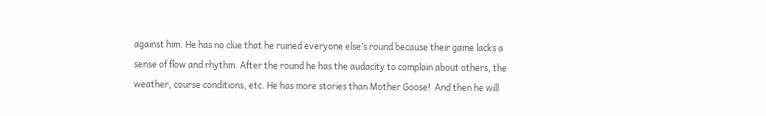against him. He has no clue that he ruined everyone else’s round because their game lacks a sense of flow and rhythm. After the round he has the audacity to complain about others, the weather, course conditions, etc. He has more stories than Mother Goose!  And then he will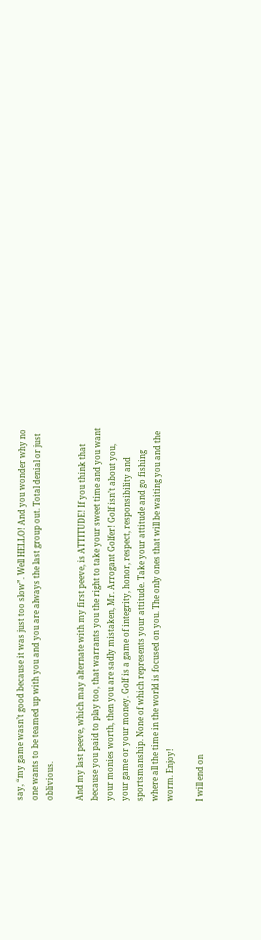say, “my game wasn’t good because it was just too slow”. Well HELLO! And you wonder why no one wants to be teamed up with you and you are always the last group out. Total denial or just oblivious.

And my last peeve, which may alternate with my first peeve, is ATTITUDE! If you think that because you paid to play too, that warrants you the right to take your sweet time and you want your monies worth, then you are sadly mistaken, Mr. Arrogant Golfer! Golf isn’t about you, your game or your money. Golf is a game of integrity, honor, respect, responsibility and sportsmanship. None of which represents your attitude. Take your attitude and go fishing where all the time in the world is focused on you. The only ones that will be waiting you and the worm. Enjoy!

I will end on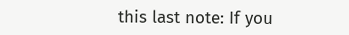this last note: If you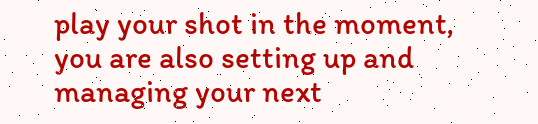play your shot in the moment, you are also setting up and managing your next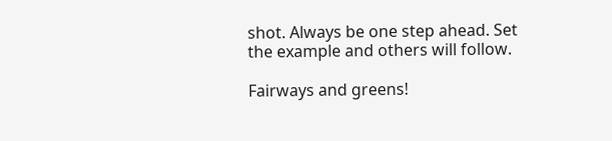shot. Always be one step ahead. Set the example and others will follow.

Fairways and greens!